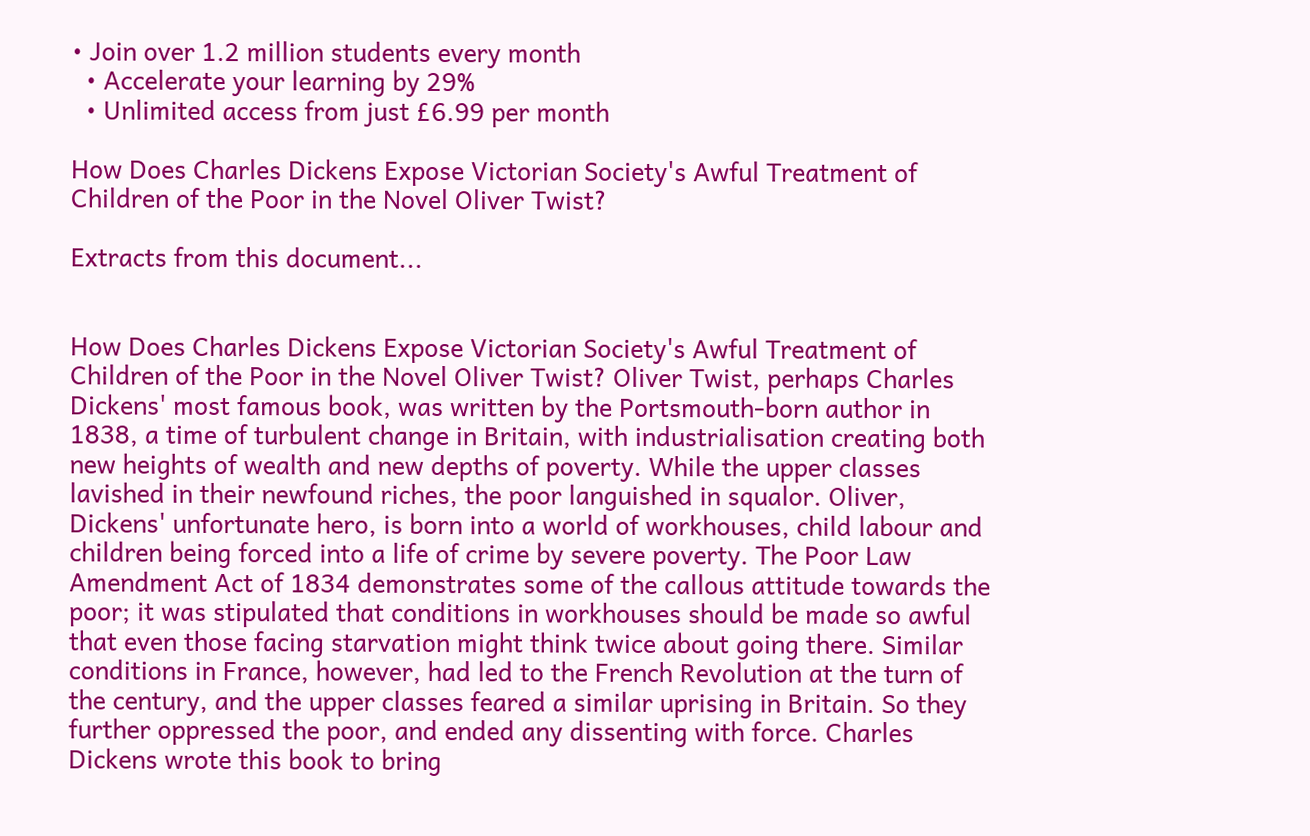• Join over 1.2 million students every month
  • Accelerate your learning by 29%
  • Unlimited access from just £6.99 per month

How Does Charles Dickens Expose Victorian Society's Awful Treatment of Children of the Poor in the Novel Oliver Twist?

Extracts from this document...


How Does Charles Dickens Expose Victorian Society's Awful Treatment of Children of the Poor in the Novel Oliver Twist? Oliver Twist, perhaps Charles Dickens' most famous book, was written by the Portsmouth-born author in 1838, a time of turbulent change in Britain, with industrialisation creating both new heights of wealth and new depths of poverty. While the upper classes lavished in their newfound riches, the poor languished in squalor. Oliver, Dickens' unfortunate hero, is born into a world of workhouses, child labour and children being forced into a life of crime by severe poverty. The Poor Law Amendment Act of 1834 demonstrates some of the callous attitude towards the poor; it was stipulated that conditions in workhouses should be made so awful that even those facing starvation might think twice about going there. Similar conditions in France, however, had led to the French Revolution at the turn of the century, and the upper classes feared a similar uprising in Britain. So they further oppressed the poor, and ended any dissenting with force. Charles Dickens wrote this book to bring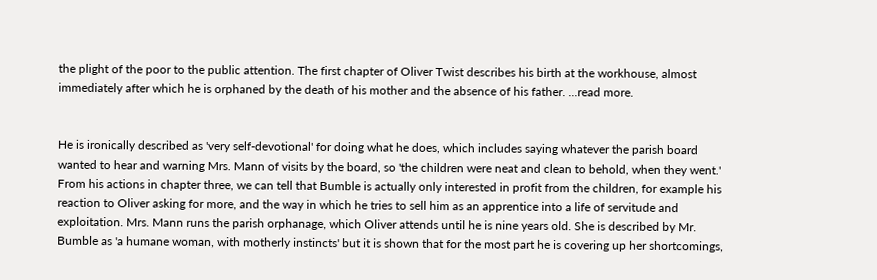the plight of the poor to the public attention. The first chapter of Oliver Twist describes his birth at the workhouse, almost immediately after which he is orphaned by the death of his mother and the absence of his father. ...read more.


He is ironically described as 'very self-devotional' for doing what he does, which includes saying whatever the parish board wanted to hear and warning Mrs. Mann of visits by the board, so 'the children were neat and clean to behold, when they went.' From his actions in chapter three, we can tell that Bumble is actually only interested in profit from the children, for example his reaction to Oliver asking for more, and the way in which he tries to sell him as an apprentice into a life of servitude and exploitation. Mrs. Mann runs the parish orphanage, which Oliver attends until he is nine years old. She is described by Mr. Bumble as 'a humane woman, with motherly instincts' but it is shown that for the most part he is covering up her shortcomings,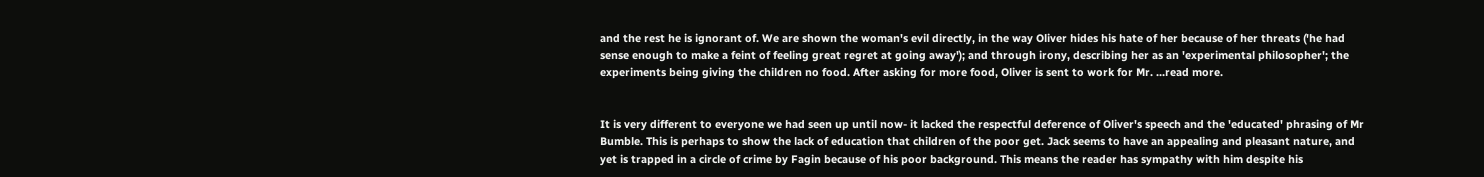and the rest he is ignorant of. We are shown the woman's evil directly, in the way Oliver hides his hate of her because of her threats ('he had sense enough to make a feint of feeling great regret at going away'); and through irony, describing her as an 'experimental philosopher'; the experiments being giving the children no food. After asking for more food, Oliver is sent to work for Mr. ...read more.


It is very different to everyone we had seen up until now- it lacked the respectful deference of Oliver's speech and the 'educated' phrasing of Mr Bumble. This is perhaps to show the lack of education that children of the poor get. Jack seems to have an appealing and pleasant nature, and yet is trapped in a circle of crime by Fagin because of his poor background. This means the reader has sympathy with him despite his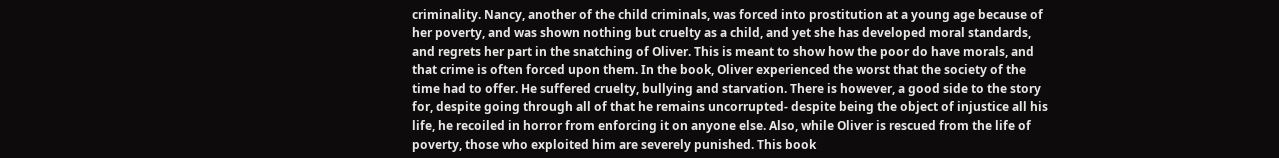criminality. Nancy, another of the child criminals, was forced into prostitution at a young age because of her poverty, and was shown nothing but cruelty as a child, and yet she has developed moral standards, and regrets her part in the snatching of Oliver. This is meant to show how the poor do have morals, and that crime is often forced upon them. In the book, Oliver experienced the worst that the society of the time had to offer. He suffered cruelty, bullying and starvation. There is however, a good side to the story for, despite going through all of that he remains uncorrupted- despite being the object of injustice all his life, he recoiled in horror from enforcing it on anyone else. Also, while Oliver is rescued from the life of poverty, those who exploited him are severely punished. This book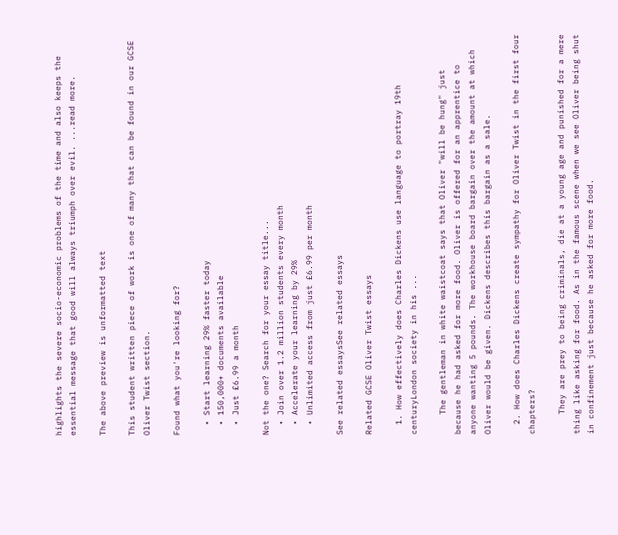highlights the severe socio-economic problems of the time and also keeps the essential message that good will always triumph over evil. ...read more.

The above preview is unformatted text

This student written piece of work is one of many that can be found in our GCSE Oliver Twist section.

Found what you're looking for?

  • Start learning 29% faster today
  • 150,000+ documents available
  • Just £6.99 a month

Not the one? Search for your essay title...
  • Join over 1.2 million students every month
  • Accelerate your learning by 29%
  • Unlimited access from just £6.99 per month

See related essaysSee related essays

Related GCSE Oliver Twist essays

  1. How effectively does Charles Dickens use language to portray 19th centuryLondon society in his ...

    The gentleman in white waistcoat says that Oliver "will be hung" just because he had asked for more food. Oliver is offered for an apprentice to anyone wanting 5 pounds. The workhouse board bargain over the amount at which Oliver would be given. Dickens describes this bargain as a sale.

  2. How does Charles Dickens create sympathy for Oliver Twist in the first four chapters?

    They are prey to being criminals, die at a young age and punished for a mere thing like asking for food. As in the famous scene when we see Oliver being shut in confinement just because he asked for more food.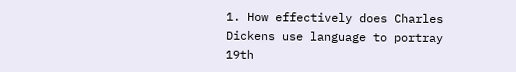1. How effectively does Charles Dickens use language to portray 19th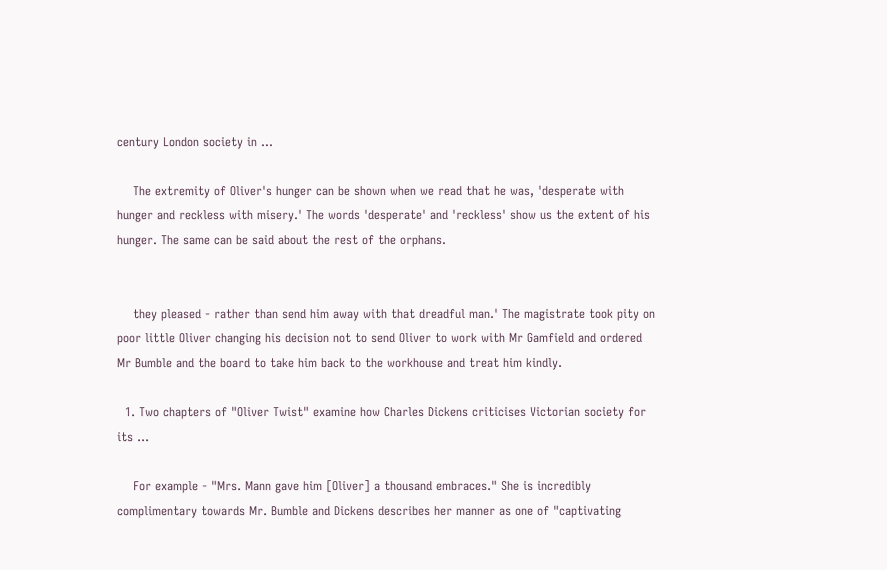century London society in ...

    The extremity of Oliver's hunger can be shown when we read that he was, 'desperate with hunger and reckless with misery.' The words 'desperate' and 'reckless' show us the extent of his hunger. The same can be said about the rest of the orphans.


    they pleased - rather than send him away with that dreadful man.' The magistrate took pity on poor little Oliver changing his decision not to send Oliver to work with Mr Gamfield and ordered Mr Bumble and the board to take him back to the workhouse and treat him kindly.

  1. Two chapters of "Oliver Twist" examine how Charles Dickens criticises Victorian society for its ...

    For example - "Mrs. Mann gave him [Oliver] a thousand embraces." She is incredibly complimentary towards Mr. Bumble and Dickens describes her manner as one of "captivating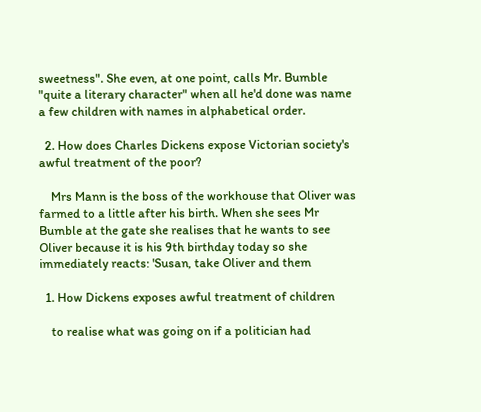sweetness". She even, at one point, calls Mr. Bumble "quite a literary character" when all he'd done was name a few children with names in alphabetical order.

  2. How does Charles Dickens expose Victorian society's awful treatment of the poor?

    Mrs Mann is the boss of the workhouse that Oliver was farmed to a little after his birth. When she sees Mr Bumble at the gate she realises that he wants to see Oliver because it is his 9th birthday today so she immediately reacts: 'Susan, take Oliver and them

  1. How Dickens exposes awful treatment of children

    to realise what was going on if a politician had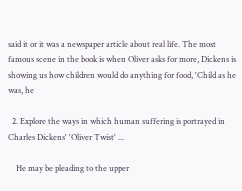said it or it was a newspaper article about real life. The most famous scene in the book is when Oliver asks for more, Dickens is showing us how children would do anything for food, 'Child as he was, he

  2. Explore the ways in which human suffering is portrayed in Charles Dickens' 'Oliver Twist' ...

    He may be pleading to the upper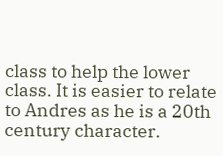class to help the lower class. It is easier to relate to Andres as he is a 20th century character.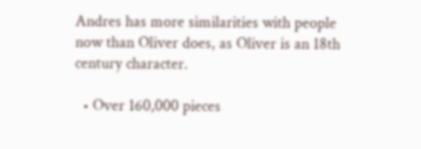Andres has more similarities with people now than Oliver does, as Oliver is an 18th century character.

  • Over 160,000 pieces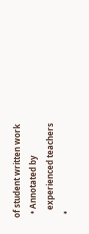of student written work
  • Annotated by
    experienced teachers
  •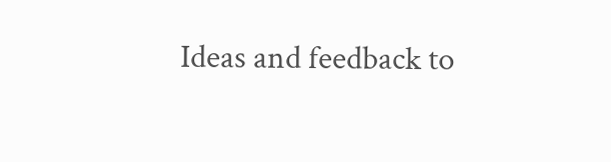Ideas and feedback to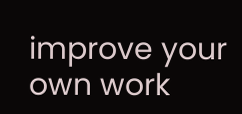improve your own work